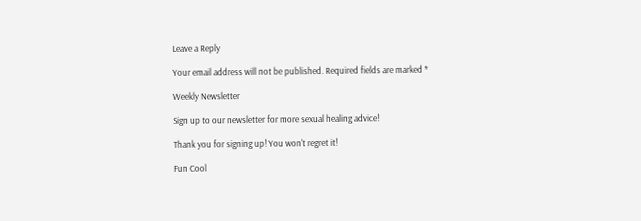Leave a Reply

Your email address will not be published. Required fields are marked *

Weekly Newsletter

Sign up to our newsletter for more sexual healing advice!

Thank you for signing up! You won't regret it!

Fun Cool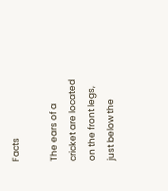Facts

The ears of a cricket are located on the front legs, just below the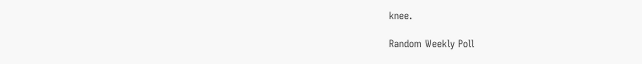knee.

Random Weekly Poll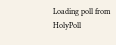Loading poll from HolyPoll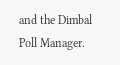and the Dimbal Poll Manager.